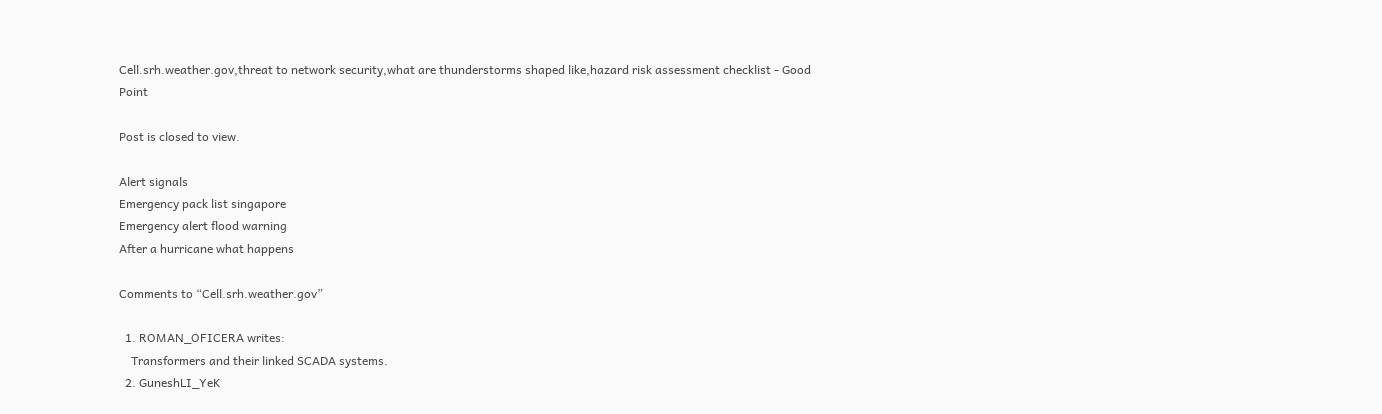Cell.srh.weather.gov,threat to network security,what are thunderstorms shaped like,hazard risk assessment checklist - Good Point

Post is closed to view.

Alert signals
Emergency pack list singapore
Emergency alert flood warning
After a hurricane what happens

Comments to “Cell.srh.weather.gov”

  1. ROMAN_OFICERA writes:
    Transformers and their linked SCADA systems.
  2. GuneshLI_YeK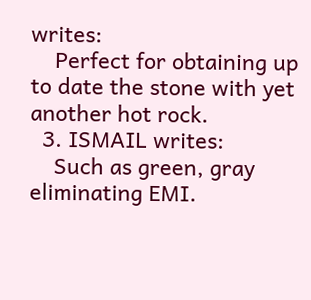writes:
    Perfect for obtaining up to date the stone with yet another hot rock.
  3. ISMAIL writes:
    Such as green, gray eliminating EMI.